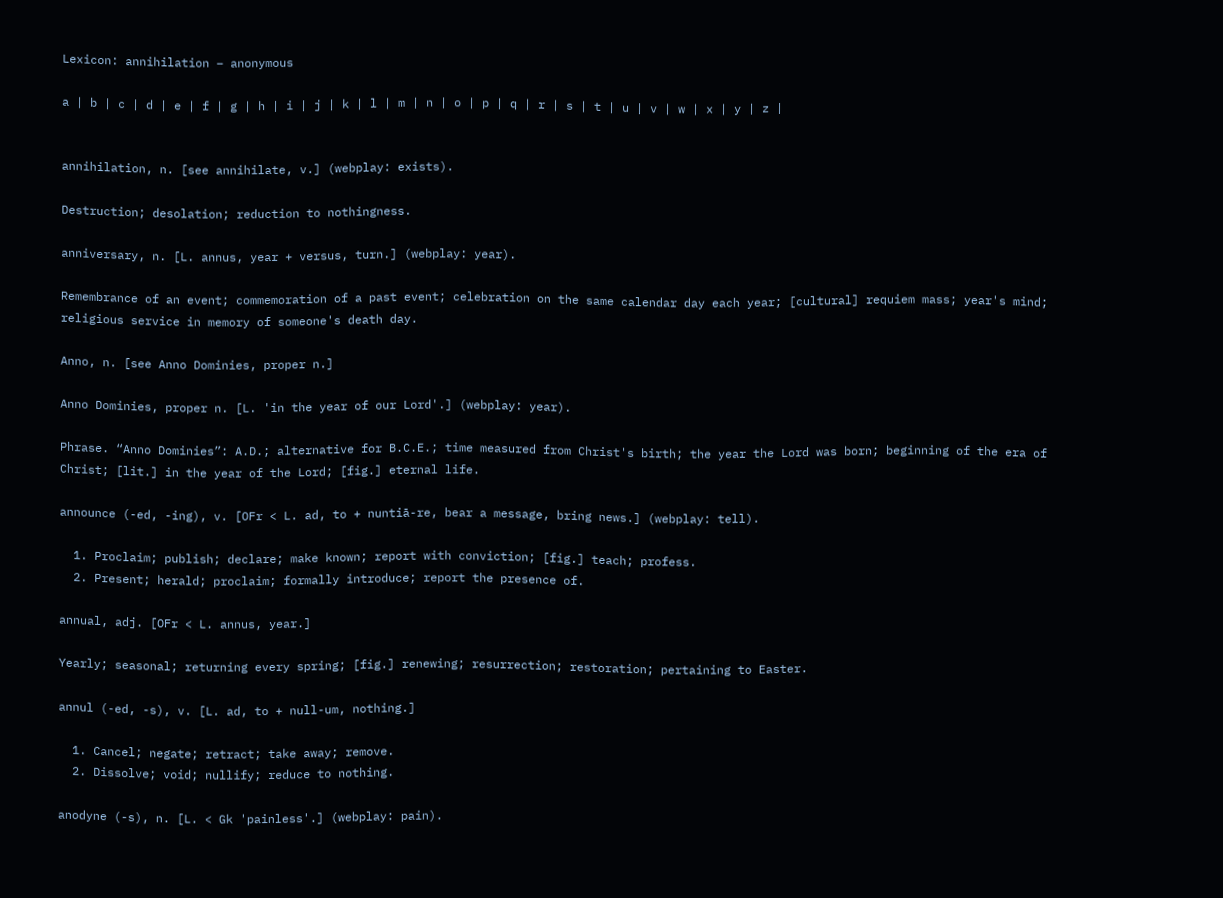Lexicon: annihilation – anonymous

a | b | c | d | e | f | g | h | i | j | k | l | m | n | o | p | q | r | s | t | u | v | w | x | y | z |


annihilation, n. [see annihilate, v.] (webplay: exists).

Destruction; desolation; reduction to nothingness.

anniversary, n. [L. annus, year + versus, turn.] (webplay: year).

Remembrance of an event; commemoration of a past event; celebration on the same calendar day each year; [cultural] requiem mass; year's mind; religious service in memory of someone's death day.

Anno, n. [see Anno Dominies, proper n.]

Anno Dominies, proper n. [L. 'in the year of our Lord'.] (webplay: year).

Phrase. “Anno Dominies”: A.D.; alternative for B.C.E.; time measured from Christ's birth; the year the Lord was born; beginning of the era of Christ; [lit.] in the year of the Lord; [fig.] eternal life.

announce (-ed, -ing), v. [OFr < L. ad, to + nuntiā-re, bear a message, bring news.] (webplay: tell).

  1. Proclaim; publish; declare; make known; report with conviction; [fig.] teach; profess.
  2. Present; herald; proclaim; formally introduce; report the presence of.

annual, adj. [OFr < L. annus, year.]

Yearly; seasonal; returning every spring; [fig.] renewing; resurrection; restoration; pertaining to Easter.

annul (-ed, -s), v. [L. ad, to + null-um, nothing.]

  1. Cancel; negate; retract; take away; remove.
  2. Dissolve; void; nullify; reduce to nothing.

anodyne (-s), n. [L. < Gk 'painless'.] (webplay: pain).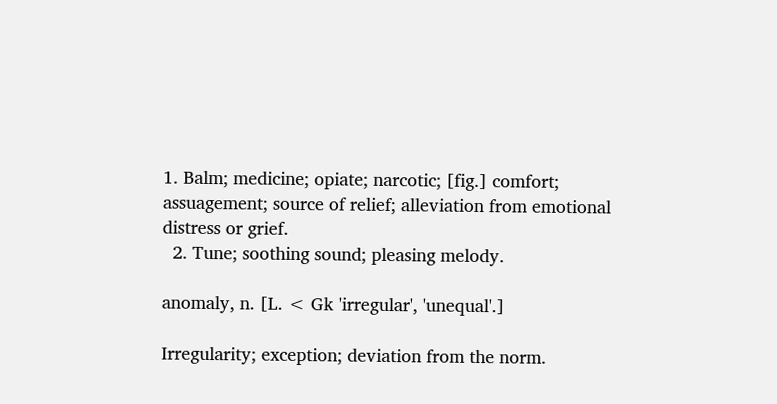1. Balm; medicine; opiate; narcotic; [fig.] comfort; assuagement; source of relief; alleviation from emotional distress or grief.
  2. Tune; soothing sound; pleasing melody.

anomaly, n. [L. < Gk 'irregular', 'unequal'.]

Irregularity; exception; deviation from the norm.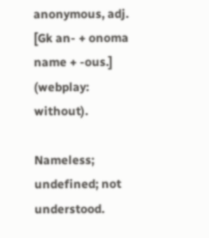anonymous, adj. [Gk an- + onoma name + -ous.] (webplay: without).

Nameless; undefined; not understood.